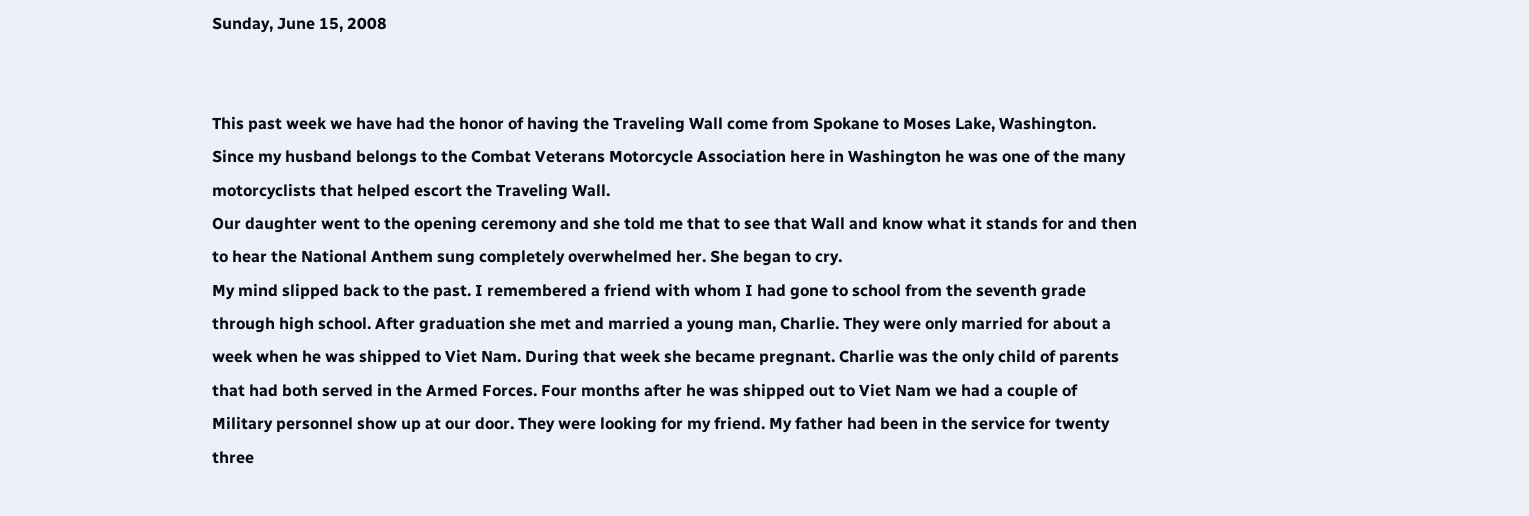Sunday, June 15, 2008


This past week we have had the honor of having the Traveling Wall come from Spokane to Moses Lake, Washington. Since my husband belongs to the Combat Veterans Motorcycle Association here in Washington he was one of the many motorcyclists that helped escort the Traveling Wall.
Our daughter went to the opening ceremony and she told me that to see that Wall and know what it stands for and then to hear the National Anthem sung completely overwhelmed her. She began to cry.
My mind slipped back to the past. I remembered a friend with whom I had gone to school from the seventh grade through high school. After graduation she met and married a young man, Charlie. They were only married for about a week when he was shipped to Viet Nam. During that week she became pregnant. Charlie was the only child of parents that had both served in the Armed Forces. Four months after he was shipped out to Viet Nam we had a couple of Military personnel show up at our door. They were looking for my friend. My father had been in the service for twenty three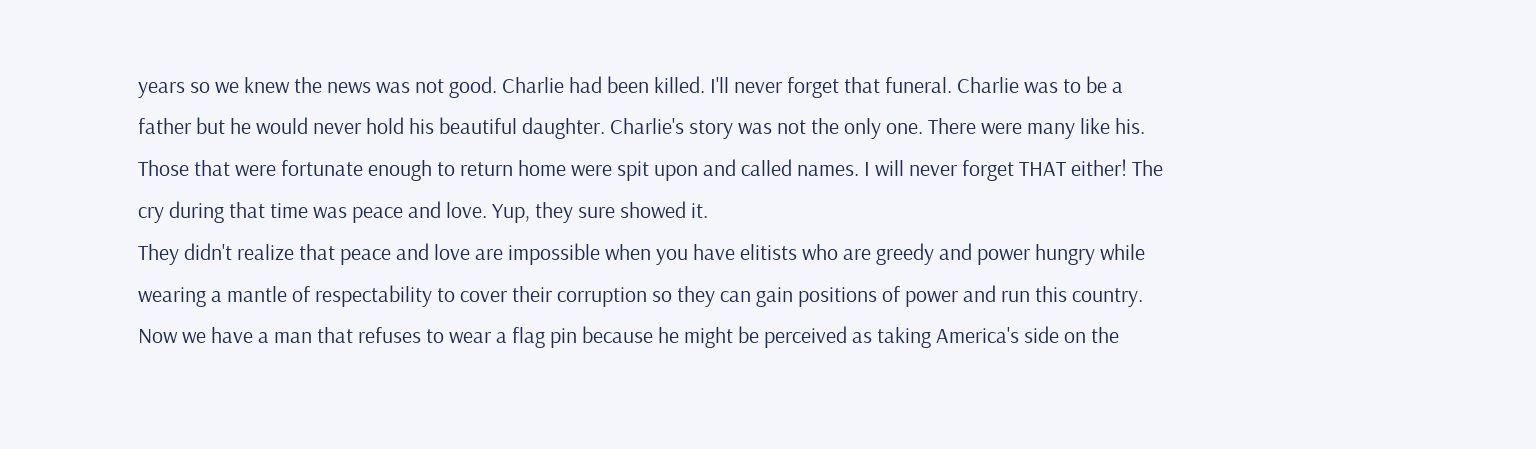years so we knew the news was not good. Charlie had been killed. I'll never forget that funeral. Charlie was to be a father but he would never hold his beautiful daughter. Charlie's story was not the only one. There were many like his.
Those that were fortunate enough to return home were spit upon and called names. I will never forget THAT either! The cry during that time was peace and love. Yup, they sure showed it.
They didn't realize that peace and love are impossible when you have elitists who are greedy and power hungry while wearing a mantle of respectability to cover their corruption so they can gain positions of power and run this country.
Now we have a man that refuses to wear a flag pin because he might be perceived as taking America's side on the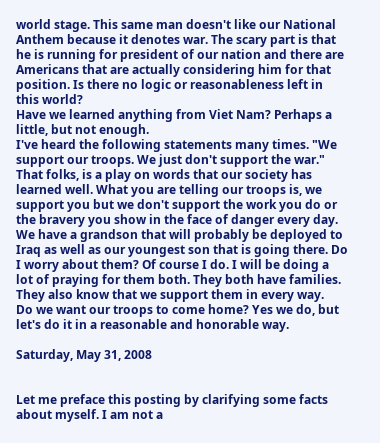world stage. This same man doesn't like our National Anthem because it denotes war. The scary part is that he is running for president of our nation and there are Americans that are actually considering him for that position. Is there no logic or reasonableness left in this world?
Have we learned anything from Viet Nam? Perhaps a little, but not enough.
I've heard the following statements many times. "We support our troops. We just don't support the war." That folks, is a play on words that our society has learned well. What you are telling our troops is, we support you but we don't support the work you do or the bravery you show in the face of danger every day.
We have a grandson that will probably be deployed to Iraq as well as our youngest son that is going there. Do I worry about them? Of course I do. I will be doing a lot of praying for them both. They both have families. They also know that we support them in every way.
Do we want our troops to come home? Yes we do, but let's do it in a reasonable and honorable way.

Saturday, May 31, 2008


Let me preface this posting by clarifying some facts about myself. I am not a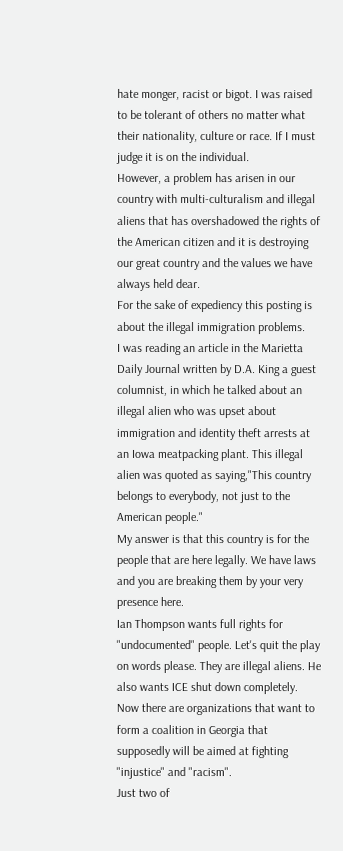hate monger, racist or bigot. I was raised to be tolerant of others no matter what their nationality, culture or race. If I must judge it is on the individual.
However, a problem has arisen in our country with multi-culturalism and illegal aliens that has overshadowed the rights of the American citizen and it is destroying our great country and the values we have always held dear.
For the sake of expediency this posting is about the illegal immigration problems.
I was reading an article in the Marietta Daily Journal written by D.A. King a guest columnist, in which he talked about an illegal alien who was upset about immigration and identity theft arrests at an Iowa meatpacking plant. This illegal alien was quoted as saying,"This country belongs to everybody, not just to the American people."
My answer is that this country is for the people that are here legally. We have laws and you are breaking them by your very presence here.
Ian Thompson wants full rights for "undocumented" people. Let's quit the play on words please. They are illegal aliens. He also wants ICE shut down completely.
Now there are organizations that want to form a coalition in Georgia that supposedly will be aimed at fighting "injustice" and "racism".
Just two of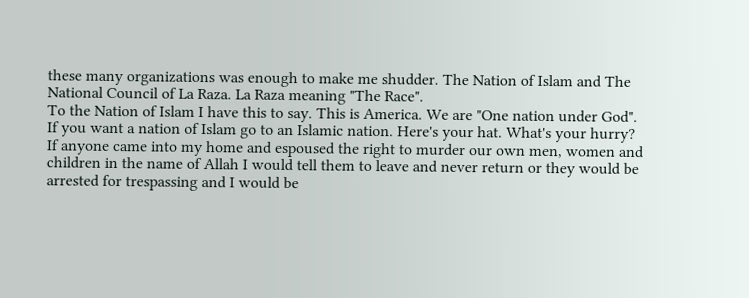these many organizations was enough to make me shudder. The Nation of Islam and The National Council of La Raza. La Raza meaning "The Race".
To the Nation of Islam I have this to say. This is America. We are "One nation under God". If you want a nation of Islam go to an Islamic nation. Here's your hat. What's your hurry? If anyone came into my home and espoused the right to murder our own men, women and children in the name of Allah I would tell them to leave and never return or they would be arrested for trespassing and I would be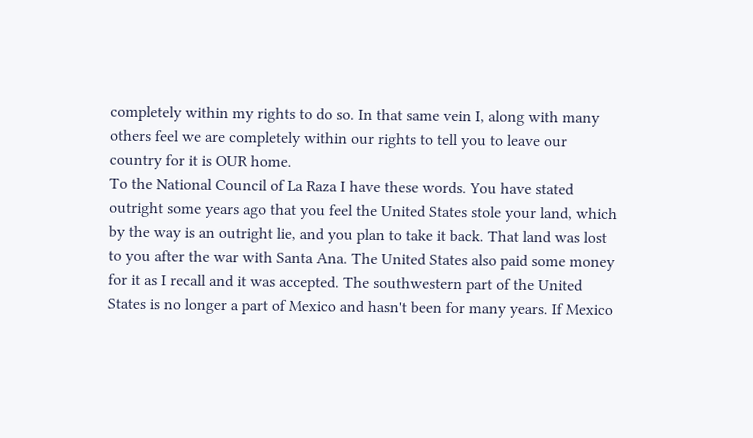completely within my rights to do so. In that same vein I, along with many others feel we are completely within our rights to tell you to leave our country for it is OUR home.
To the National Council of La Raza I have these words. You have stated outright some years ago that you feel the United States stole your land, which by the way is an outright lie, and you plan to take it back. That land was lost to you after the war with Santa Ana. The United States also paid some money for it as I recall and it was accepted. The southwestern part of the United States is no longer a part of Mexico and hasn't been for many years. If Mexico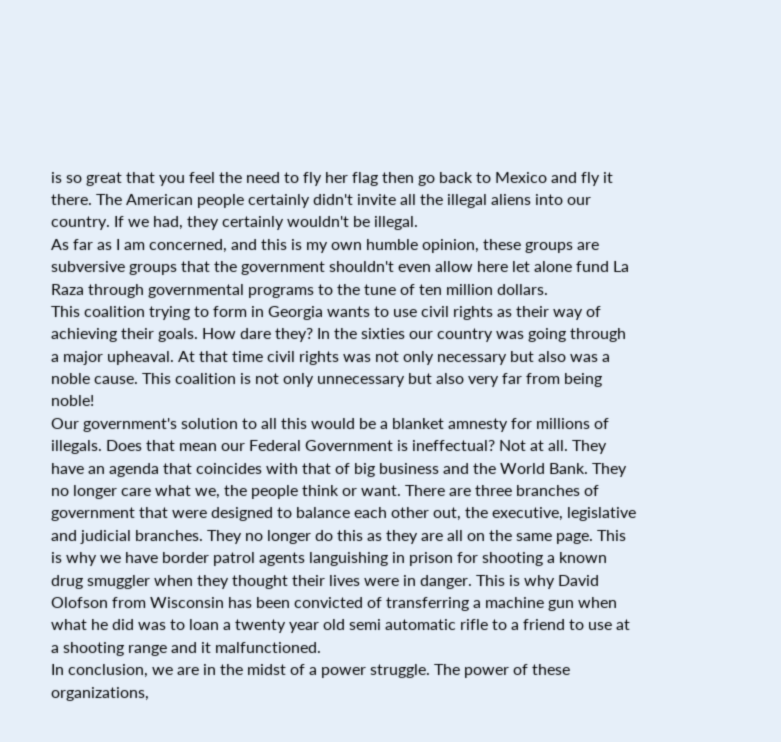is so great that you feel the need to fly her flag then go back to Mexico and fly it there. The American people certainly didn't invite all the illegal aliens into our country. If we had, they certainly wouldn't be illegal.
As far as I am concerned, and this is my own humble opinion, these groups are subversive groups that the government shouldn't even allow here let alone fund La Raza through governmental programs to the tune of ten million dollars.
This coalition trying to form in Georgia wants to use civil rights as their way of achieving their goals. How dare they? In the sixties our country was going through a major upheaval. At that time civil rights was not only necessary but also was a noble cause. This coalition is not only unnecessary but also very far from being noble!
Our government's solution to all this would be a blanket amnesty for millions of illegals. Does that mean our Federal Government is ineffectual? Not at all. They have an agenda that coincides with that of big business and the World Bank. They no longer care what we, the people think or want. There are three branches of government that were designed to balance each other out, the executive, legislative and judicial branches. They no longer do this as they are all on the same page. This is why we have border patrol agents languishing in prison for shooting a known drug smuggler when they thought their lives were in danger. This is why David Olofson from Wisconsin has been convicted of transferring a machine gun when what he did was to loan a twenty year old semi automatic rifle to a friend to use at a shooting range and it malfunctioned.
In conclusion, we are in the midst of a power struggle. The power of these organizations,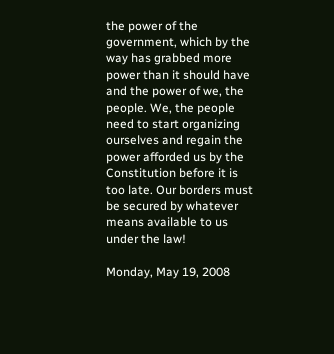the power of the government, which by the way has grabbed more power than it should have and the power of we, the people. We, the people need to start organizing ourselves and regain the power afforded us by the Constitution before it is too late. Our borders must be secured by whatever means available to us under the law!

Monday, May 19, 2008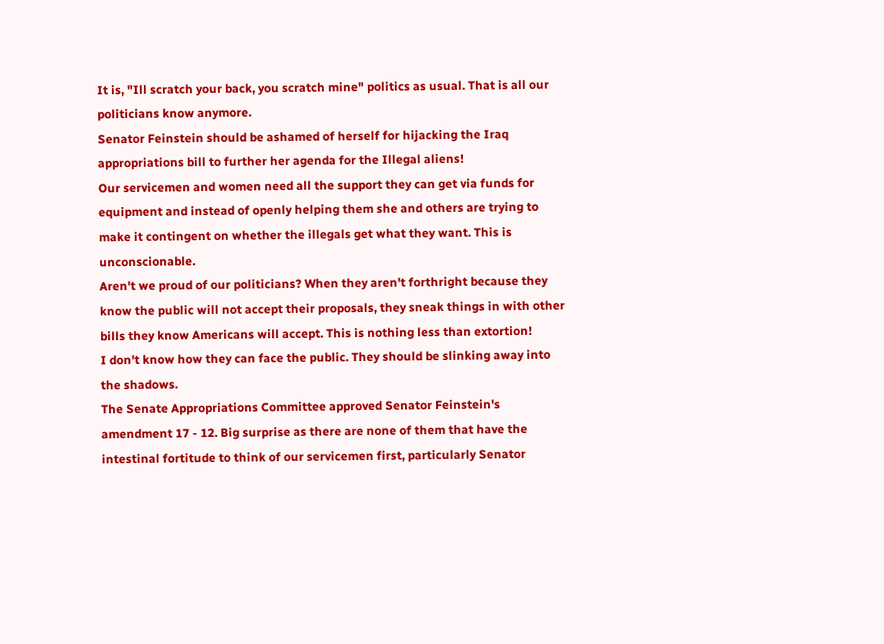It is, "Ill scratch your back, you scratch mine" politics as usual. That is all our politicians know anymore.
Senator Feinstein should be ashamed of herself for hijacking the Iraq appropriations bill to further her agenda for the Illegal aliens!
Our servicemen and women need all the support they can get via funds for equipment and instead of openly helping them she and others are trying to make it contingent on whether the illegals get what they want. This is unconscionable.
Aren't we proud of our politicians? When they aren't forthright because they know the public will not accept their proposals, they sneak things in with other bills they know Americans will accept. This is nothing less than extortion!
I don't know how they can face the public. They should be slinking away into the shadows.
The Senate Appropriations Committee approved Senator Feinstein's amendment 17 - 12. Big surprise as there are none of them that have the intestinal fortitude to think of our servicemen first, particularly Senator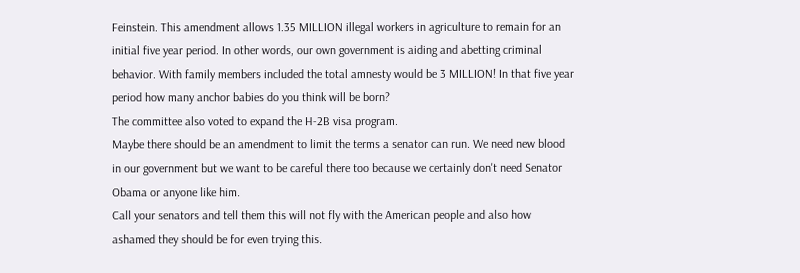Feinstein. This amendment allows 1.35 MILLION illegal workers in agriculture to remain for an initial five year period. In other words, our own government is aiding and abetting criminal behavior. With family members included the total amnesty would be 3 MILLION! In that five year period how many anchor babies do you think will be born?
The committee also voted to expand the H-2B visa program.
Maybe there should be an amendment to limit the terms a senator can run. We need new blood in our government but we want to be careful there too because we certainly don't need Senator Obama or anyone like him.
Call your senators and tell them this will not fly with the American people and also how ashamed they should be for even trying this.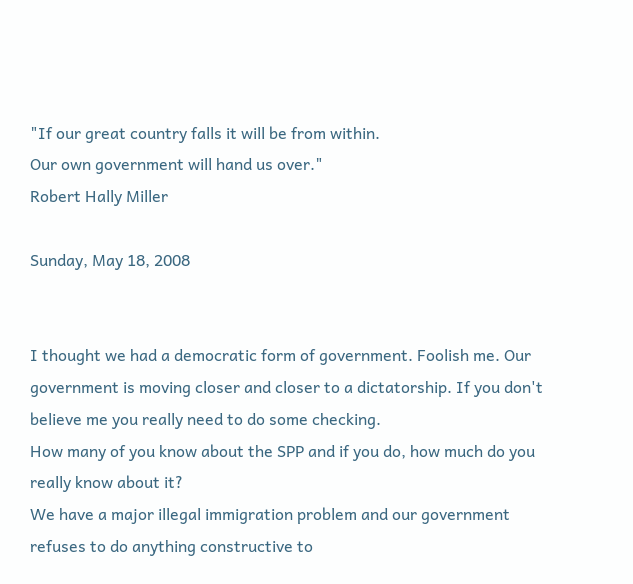"If our great country falls it will be from within.
Our own government will hand us over."
Robert Hally Miller

Sunday, May 18, 2008


I thought we had a democratic form of government. Foolish me. Our government is moving closer and closer to a dictatorship. If you don't believe me you really need to do some checking.
How many of you know about the SPP and if you do, how much do you really know about it?
We have a major illegal immigration problem and our government refuses to do anything constructive to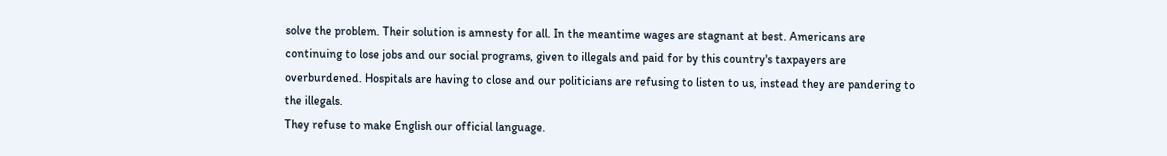solve the problem. Their solution is amnesty for all. In the meantime wages are stagnant at best. Americans are continuing to lose jobs and our social programs, given to illegals and paid for by this country's taxpayers are overburdened. Hospitals are having to close and our politicians are refusing to listen to us, instead they are pandering to the illegals.
They refuse to make English our official language.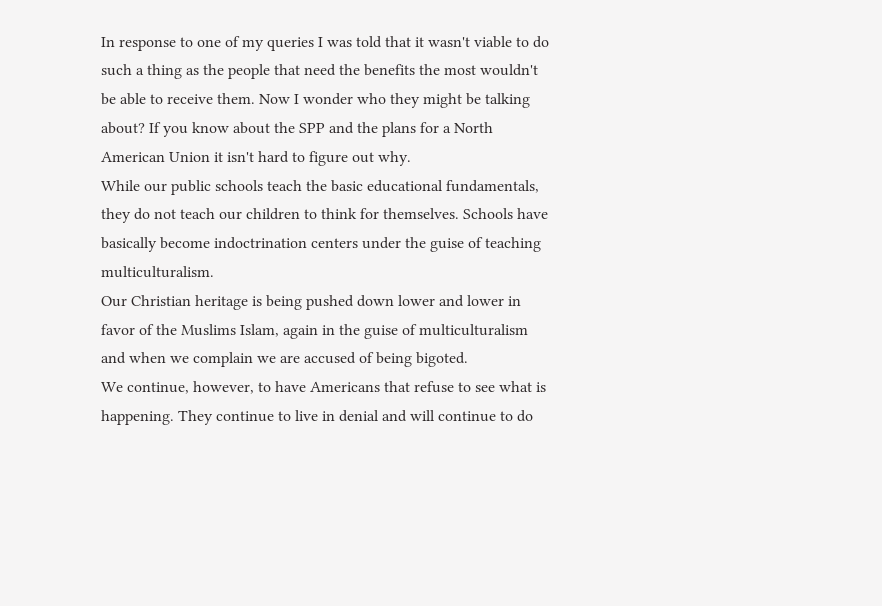In response to one of my queries I was told that it wasn't viable to do such a thing as the people that need the benefits the most wouldn't be able to receive them. Now I wonder who they might be talking about? If you know about the SPP and the plans for a North American Union it isn't hard to figure out why.
While our public schools teach the basic educational fundamentals, they do not teach our children to think for themselves. Schools have basically become indoctrination centers under the guise of teaching multiculturalism.
Our Christian heritage is being pushed down lower and lower in favor of the Muslims Islam, again in the guise of multiculturalism and when we complain we are accused of being bigoted.
We continue, however, to have Americans that refuse to see what is happening. They continue to live in denial and will continue to do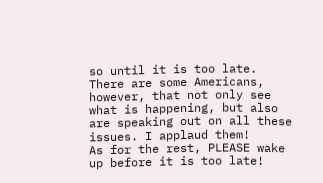so until it is too late.
There are some Americans, however, that not only see what is happening, but also are speaking out on all these issues. I applaud them!
As for the rest, PLEASE wake up before it is too late!